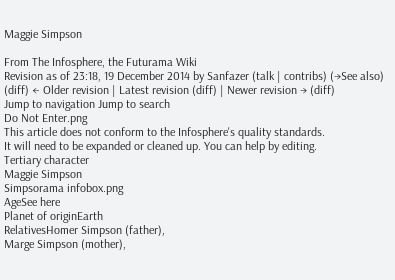Maggie Simpson

From The Infosphere, the Futurama Wiki
Revision as of 23:18, 19 December 2014 by Sanfazer (talk | contribs) (→See also)
(diff) ← Older revision | Latest revision (diff) | Newer revision → (diff)
Jump to navigation Jump to search
Do Not Enter.png
This article does not conform to the Infosphere's quality standards.
It will need to be expanded or cleaned up. You can help by editing.
Tertiary character
Maggie Simpson
Simpsorama infobox.png
AgeSee here
Planet of originEarth
RelativesHomer Simpson (father),
Marge Simpson (mother),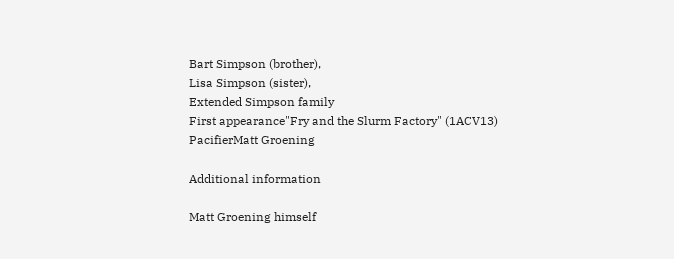Bart Simpson (brother),
Lisa Simpson (sister),
Extended Simpson family
First appearance"Fry and the Slurm Factory" (1ACV13)
PacifierMatt Groening

Additional information

Matt Groening himself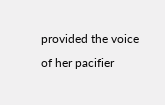provided the voice of her pacifier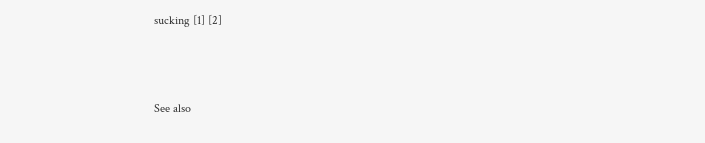sucking [1] [2]



See also